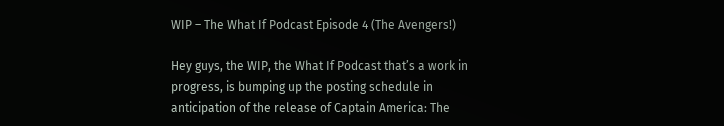WIP – The What If Podcast Episode 4 (The Avengers!)

Hey guys, the WIP, the What If Podcast that’s a work in progress, is bumping up the posting schedule in anticipation of the release of Captain America: The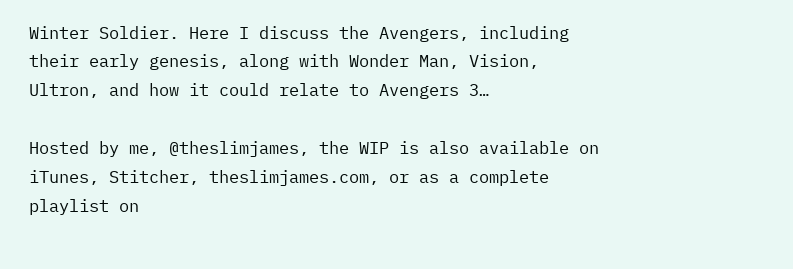Winter Soldier. Here I discuss the Avengers, including their early genesis, along with Wonder Man, Vision, Ultron, and how it could relate to Avengers 3…

Hosted by me, @theslimjames, the WIP is also available on iTunes, Stitcher, theslimjames.com, or as a complete playlist on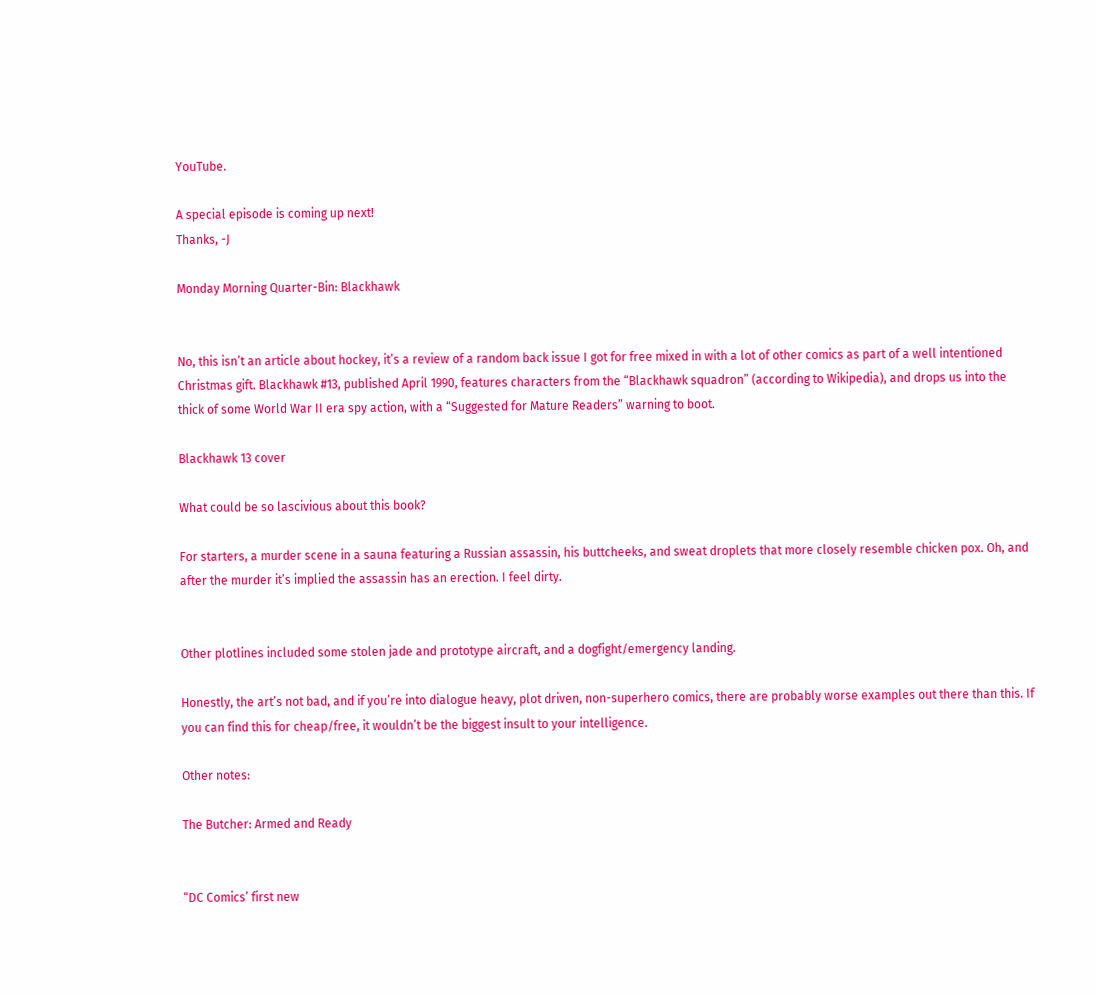YouTube.

A special episode is coming up next!
Thanks, -J

Monday Morning Quarter-Bin: Blackhawk


No, this isn’t an article about hockey, it’s a review of a random back issue I got for free mixed in with a lot of other comics as part of a well intentioned Christmas gift. Blackhawk #13, published April 1990, features characters from the “Blackhawk squadron” (according to Wikipedia), and drops us into the thick of some World War II era spy action, with a “Suggested for Mature Readers” warning to boot.

Blackhawk 13 cover

What could be so lascivious about this book?

For starters, a murder scene in a sauna featuring a Russian assassin, his buttcheeks, and sweat droplets that more closely resemble chicken pox. Oh, and after the murder it’s implied the assassin has an erection. I feel dirty.


Other plotlines included some stolen jade and prototype aircraft, and a dogfight/emergency landing.

Honestly, the art’s not bad, and if you’re into dialogue heavy, plot driven, non-superhero comics, there are probably worse examples out there than this. If you can find this for cheap/free, it wouldn’t be the biggest insult to your intelligence.

Other notes:

The Butcher: Armed and Ready


“DC Comics’ first new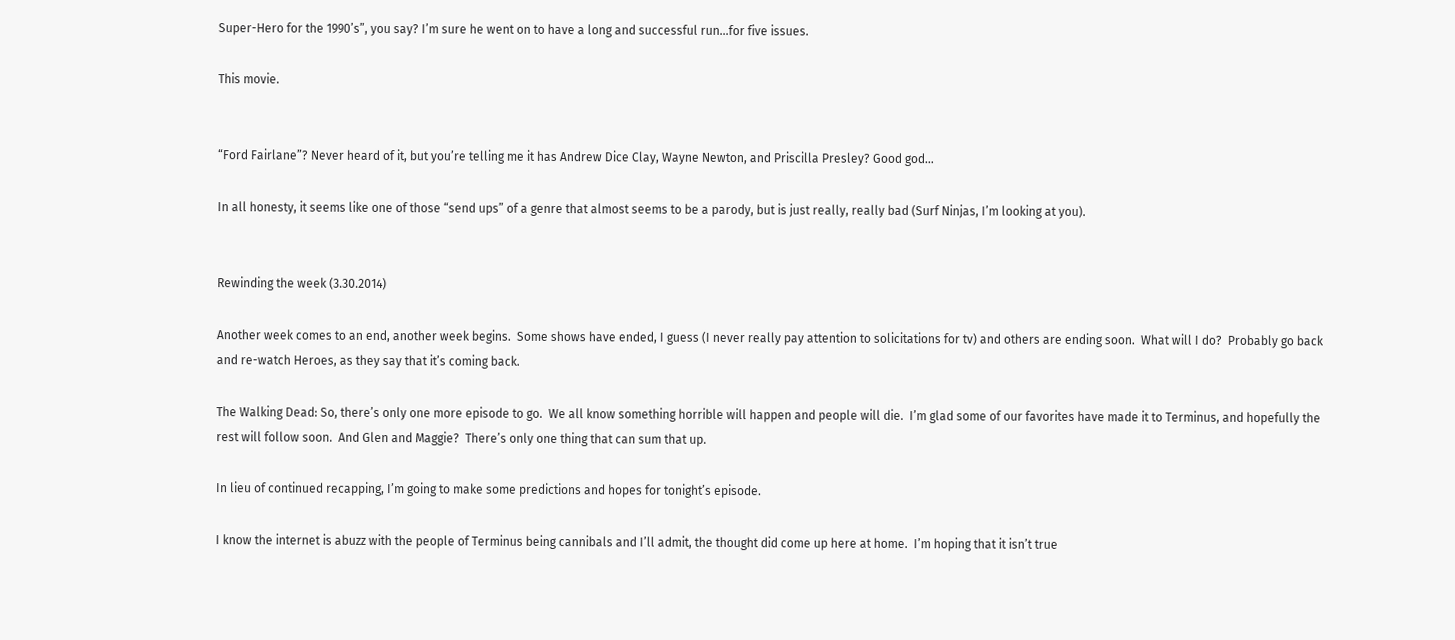Super-Hero for the 1990’s”, you say? I’m sure he went on to have a long and successful run…for five issues.

This movie.


“Ford Fairlane”? Never heard of it, but you’re telling me it has Andrew Dice Clay, Wayne Newton, and Priscilla Presley? Good god…

In all honesty, it seems like one of those “send ups” of a genre that almost seems to be a parody, but is just really, really bad (Surf Ninjas, I’m looking at you).


Rewinding the week (3.30.2014)

Another week comes to an end, another week begins.  Some shows have ended, I guess (I never really pay attention to solicitations for tv) and others are ending soon.  What will I do?  Probably go back and re-watch Heroes, as they say that it’s coming back.

The Walking Dead: So, there’s only one more episode to go.  We all know something horrible will happen and people will die.  I’m glad some of our favorites have made it to Terminus, and hopefully the rest will follow soon.  And Glen and Maggie?  There’s only one thing that can sum that up.

In lieu of continued recapping, I’m going to make some predictions and hopes for tonight’s episode.

I know the internet is abuzz with the people of Terminus being cannibals and I’ll admit, the thought did come up here at home.  I’m hoping that it isn’t true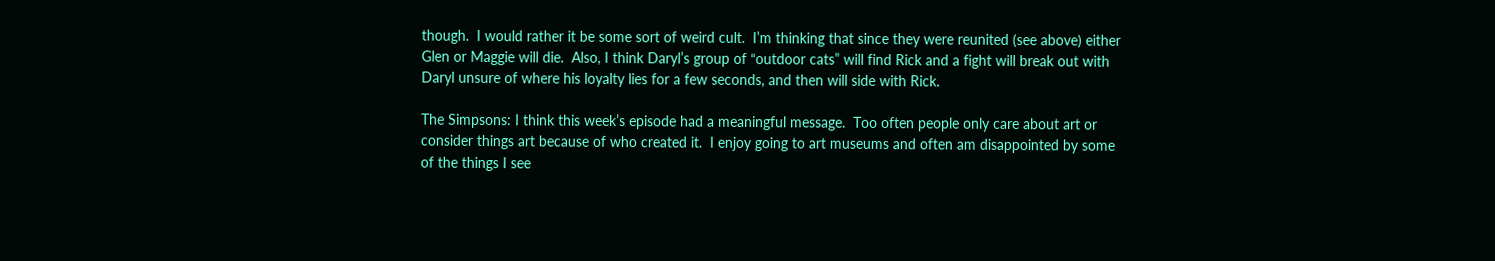though.  I would rather it be some sort of weird cult.  I’m thinking that since they were reunited (see above) either Glen or Maggie will die.  Also, I think Daryl’s group of “outdoor cats” will find Rick and a fight will break out with Daryl unsure of where his loyalty lies for a few seconds, and then will side with Rick.

The Simpsons: I think this week’s episode had a meaningful message.  Too often people only care about art or consider things art because of who created it.  I enjoy going to art museums and often am disappointed by some of the things I see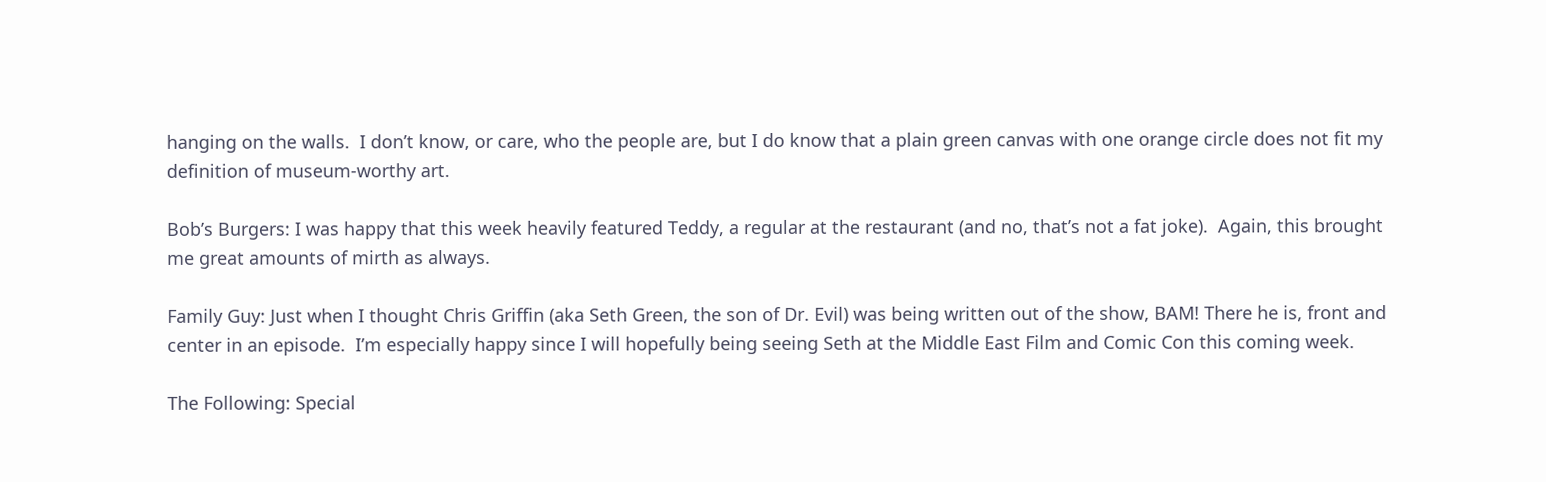hanging on the walls.  I don’t know, or care, who the people are, but I do know that a plain green canvas with one orange circle does not fit my definition of museum-worthy art.

Bob’s Burgers: I was happy that this week heavily featured Teddy, a regular at the restaurant (and no, that’s not a fat joke).  Again, this brought me great amounts of mirth as always.

Family Guy: Just when I thought Chris Griffin (aka Seth Green, the son of Dr. Evil) was being written out of the show, BAM! There he is, front and center in an episode.  I’m especially happy since I will hopefully being seeing Seth at the Middle East Film and Comic Con this coming week.

The Following: Special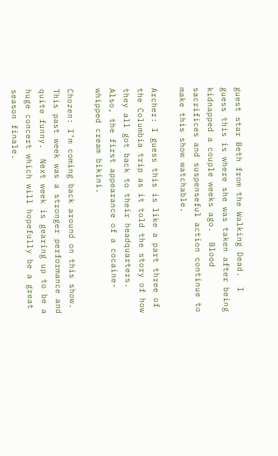guest star Beth from the Walking Dead.  I guess this is where she was taken after being kidnapped a couple weeks ago.  Blood sacrifices and suspenseful action continue to make this show watchable.

Archer: I guess this is like a part three of the Columbia trip as it told the story of how they all got back to their headquarters.  Also, the first appearance of a cocaine-whipped cream bikini.

Chozen: I’m coming back around on this show.  This past week was a stronger performance and quite funny.  Next week is gearing up to be a huge concert which will hopefully be a great season finale.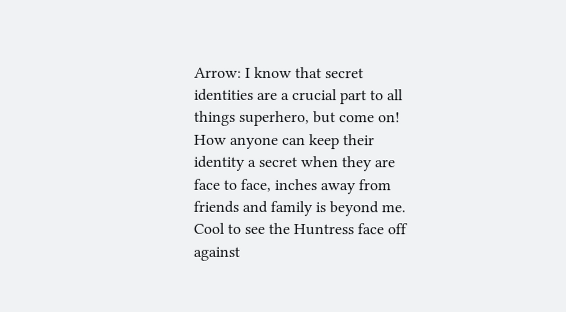Arrow: I know that secret identities are a crucial part to all things superhero, but come on!  How anyone can keep their identity a secret when they are face to face, inches away from friends and family is beyond me.  Cool to see the Huntress face off against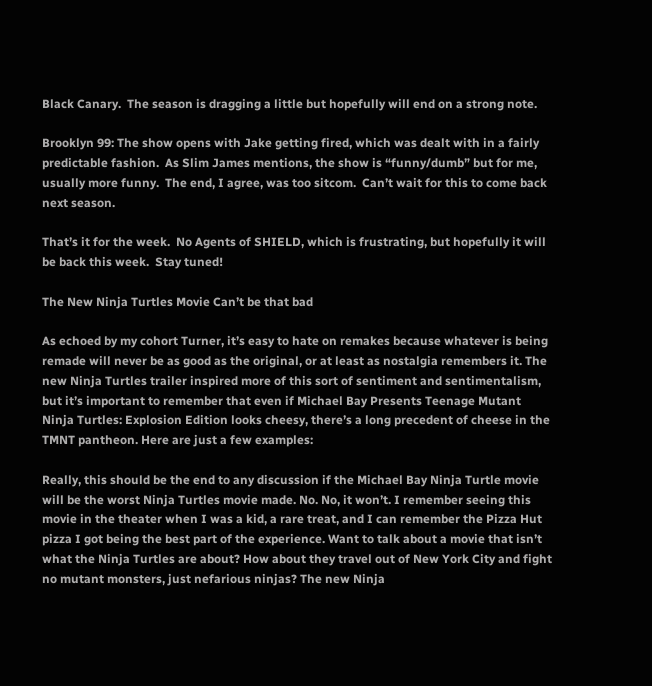Black Canary.  The season is dragging a little but hopefully will end on a strong note.

Brooklyn 99: The show opens with Jake getting fired, which was dealt with in a fairly predictable fashion.  As Slim James mentions, the show is “funny/dumb” but for me, usually more funny.  The end, I agree, was too sitcom.  Can’t wait for this to come back next season.

That’s it for the week.  No Agents of SHIELD, which is frustrating, but hopefully it will be back this week.  Stay tuned!

The New Ninja Turtles Movie Can’t be that bad

As echoed by my cohort Turner, it’s easy to hate on remakes because whatever is being remade will never be as good as the original, or at least as nostalgia remembers it. The new Ninja Turtles trailer inspired more of this sort of sentiment and sentimentalism, but it’s important to remember that even if Michael Bay Presents Teenage Mutant Ninja Turtles: Explosion Edition looks cheesy, there’s a long precedent of cheese in the TMNT pantheon. Here are just a few examples:

Really, this should be the end to any discussion if the Michael Bay Ninja Turtle movie will be the worst Ninja Turtles movie made. No. No, it won’t. I remember seeing this movie in the theater when I was a kid, a rare treat, and I can remember the Pizza Hut pizza I got being the best part of the experience. Want to talk about a movie that isn’t what the Ninja Turtles are about? How about they travel out of New York City and fight no mutant monsters, just nefarious ninjas? The new Ninja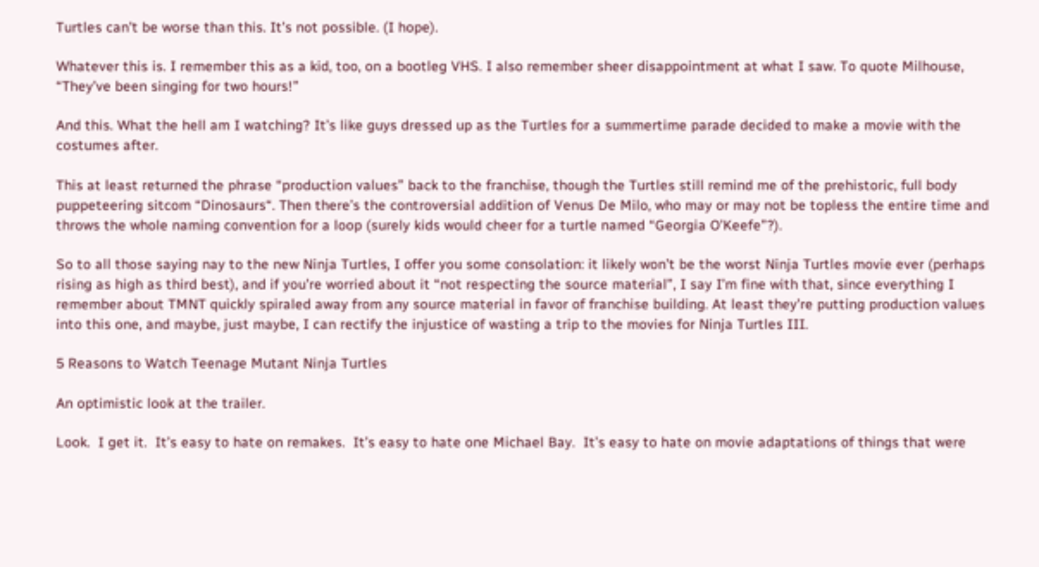Turtles can’t be worse than this. It’s not possible. (I hope).

Whatever this is. I remember this as a kid, too, on a bootleg VHS. I also remember sheer disappointment at what I saw. To quote Milhouse, “They’ve been singing for two hours!”

And this. What the hell am I watching? It’s like guys dressed up as the Turtles for a summertime parade decided to make a movie with the costumes after.

This at least returned the phrase “production values” back to the franchise, though the Turtles still remind me of the prehistoric, full body puppeteering sitcom “Dinosaurs“. Then there’s the controversial addition of Venus De Milo, who may or may not be topless the entire time and throws the whole naming convention for a loop (surely kids would cheer for a turtle named “Georgia O’Keefe”?).

So to all those saying nay to the new Ninja Turtles, I offer you some consolation: it likely won’t be the worst Ninja Turtles movie ever (perhaps rising as high as third best), and if you’re worried about it “not respecting the source material”, I say I’m fine with that, since everything I remember about TMNT quickly spiraled away from any source material in favor of franchise building. At least they’re putting production values into this one, and maybe, just maybe, I can rectify the injustice of wasting a trip to the movies for Ninja Turtles III.

5 Reasons to Watch Teenage Mutant Ninja Turtles

An optimistic look at the trailer.

Look.  I get it.  It’s easy to hate on remakes.  It’s easy to hate one Michael Bay.  It’s easy to hate on movie adaptations of things that were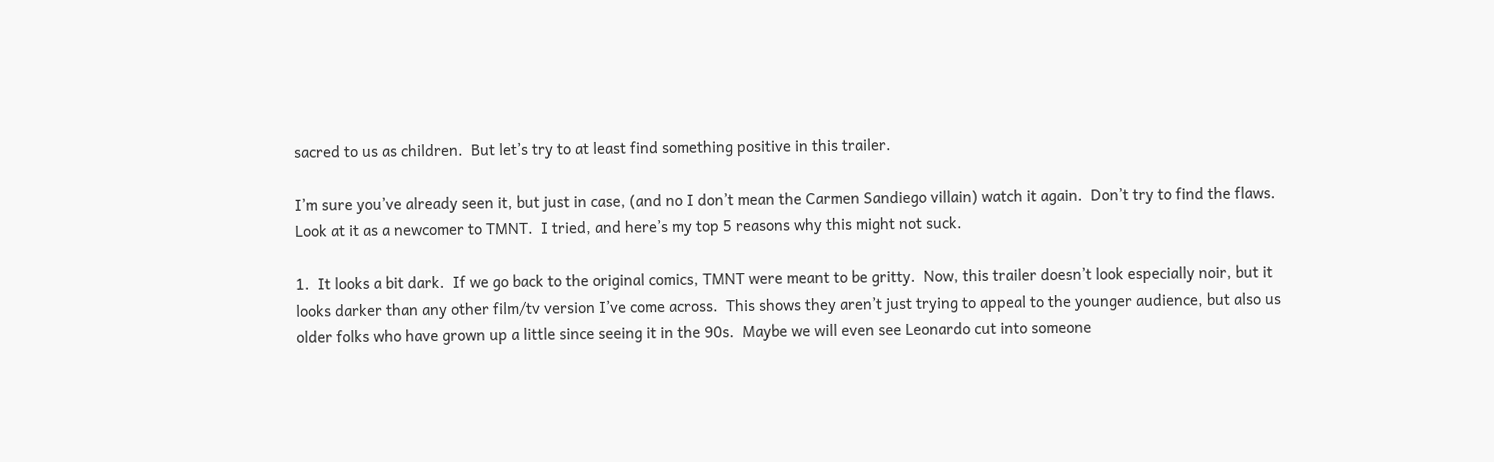sacred to us as children.  But let’s try to at least find something positive in this trailer.

I’m sure you’ve already seen it, but just in case, (and no I don’t mean the Carmen Sandiego villain) watch it again.  Don’t try to find the flaws.  Look at it as a newcomer to TMNT.  I tried, and here’s my top 5 reasons why this might not suck.

1.  It looks a bit dark.  If we go back to the original comics, TMNT were meant to be gritty.  Now, this trailer doesn’t look especially noir, but it looks darker than any other film/tv version I’ve come across.  This shows they aren’t just trying to appeal to the younger audience, but also us older folks who have grown up a little since seeing it in the 90s.  Maybe we will even see Leonardo cut into someone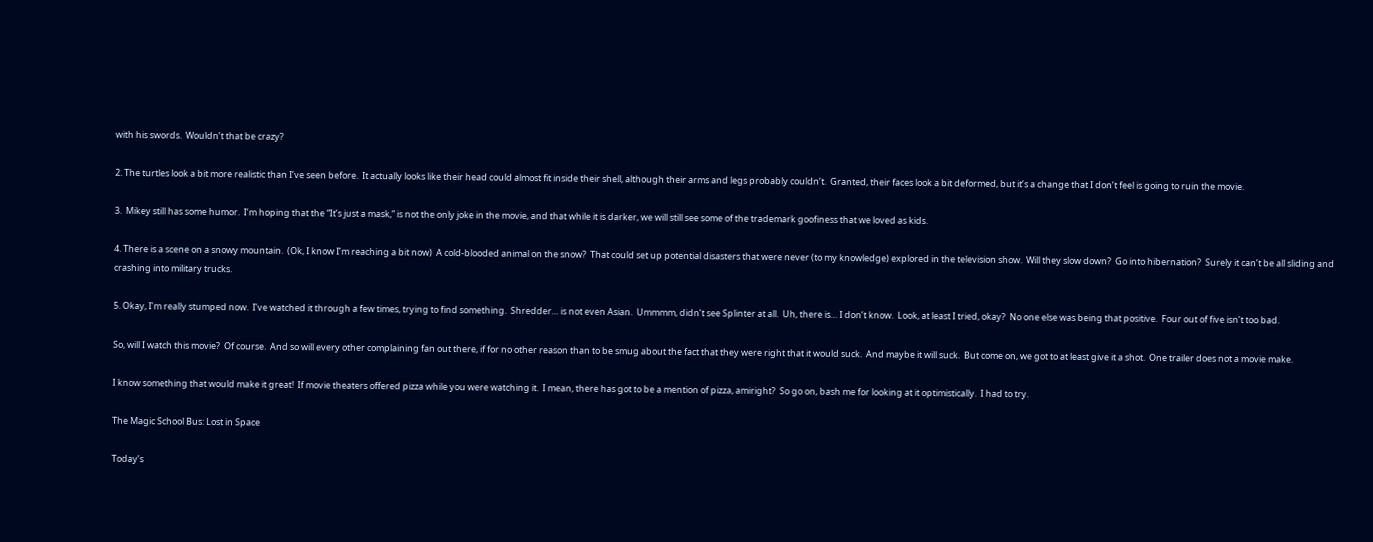with his swords.  Wouldn’t that be crazy?

2. The turtles look a bit more realistic than I’ve seen before.  It actually looks like their head could almost fit inside their shell, although their arms and legs probably couldn’t.  Granted, their faces look a bit deformed, but it’s a change that I don’t feel is going to ruin the movie.

3.  Mikey still has some humor.  I’m hoping that the “It’s just a mask,” is not the only joke in the movie, and that while it is darker, we will still see some of the trademark goofiness that we loved as kids.

4. There is a scene on a snowy mountain.  (Ok, I know I’m reaching a bit now)  A cold-blooded animal on the snow?  That could set up potential disasters that were never (to my knowledge) explored in the television show.  Will they slow down?  Go into hibernation?  Surely it can’t be all sliding and crashing into military trucks.

5. Okay, I’m really stumped now.  I’ve watched it through a few times, trying to find something.  Shredder… is not even Asian.  Ummmm, didn’t see Splinter at all.  Uh, there is… I don’t know.  Look, at least I tried, okay?  No one else was being that positive.  Four out of five isn’t too bad.

So, will I watch this movie?  Of course.  And so will every other complaining fan out there, if for no other reason than to be smug about the fact that they were right that it would suck.  And maybe it will suck.  But come on, we got to at least give it a shot.  One trailer does not a movie make.

I know something that would make it great!  If movie theaters offered pizza while you were watching it.  I mean, there has got to be a mention of pizza, amiright?  So go on, bash me for looking at it optimistically.  I had to try.

The Magic School Bus: Lost in Space

Today’s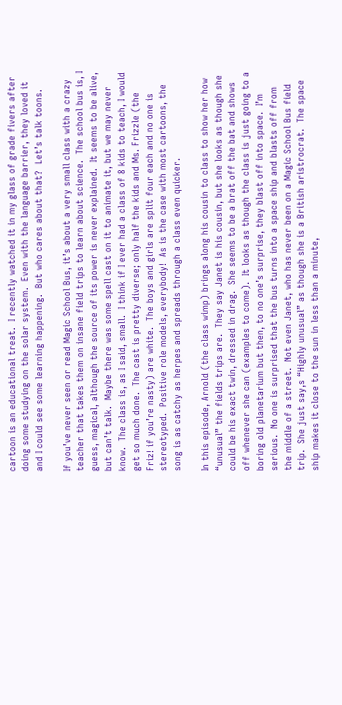cartoon is an educational treat.  I recently watched it in my glass of grade fivers after doing some studying on the solar system.  Even with the language barrier, they loved it and I could see some learning happening.  But who cares about that?  Let’s talk toons.

If you’ve never seen or read Magic School Bus, it’s about a very small class with a crazy teacher that takes them on insane field trips to learn about science.  The school bus is, I guess, magical, although the source of its power is never explained.  It seems to be alive, but can’t talk.  Maybe there was some spell cast on it to animate it, but we may never know.  The class is, as I said, small.  I think if I ever had a class of 8 kids to teach, I would get so much done.  The cast is pretty diverse; only half the kids and Ms. Frizzle (the Friz! if you’re nasty) are white.  The boys and girls are split four each and no one is stereotyped.  Positive role models, everybody!  As is the case with most cartoons, the song is as catchy as herpes and spreads through a class even quicker.

In this episode, Arnold (the class wimp) brings along his cousin to class to show her how “unusual” the fields trips are.  They say Janet is his cousin, but she looks as though she could be his exact twin, dressed in drag.  She seems to be a brat off the bat and shows off whenever she can (examples to come).  It looks as though the class is just going to a boring old planetarium but then, to no one’s surprise, they blast off into space.  I’m serious.  No one is surprised that the bus turns into a space ship and blasts off from the middle of a street.  Not even Janet, who has never been on a Magic School Bus field trip.  She just say,s “Highly unusual” as though she is a British aristrocrat.  The space ship makes it close to the sun in less than a minute,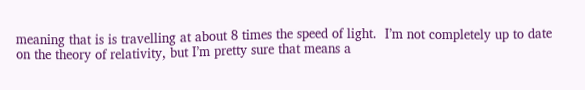meaning that is is travelling at about 8 times the speed of light.  I’m not completely up to date on the theory of relativity, but I’m pretty sure that means a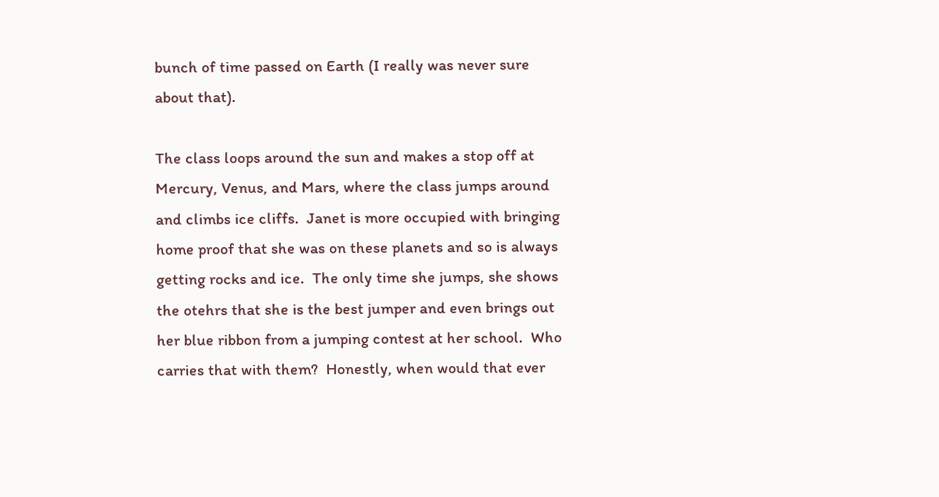bunch of time passed on Earth (I really was never sure about that).

The class loops around the sun and makes a stop off at Mercury, Venus, and Mars, where the class jumps around and climbs ice cliffs.  Janet is more occupied with bringing home proof that she was on these planets and so is always getting rocks and ice.  The only time she jumps, she shows the otehrs that she is the best jumper and even brings out her blue ribbon from a jumping contest at her school.  Who carries that with them?  Honestly, when would that ever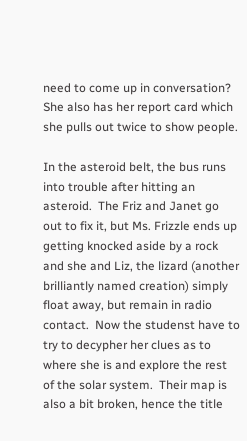need to come up in conversation?  She also has her report card which she pulls out twice to show people.

In the asteroid belt, the bus runs into trouble after hitting an asteroid.  The Friz and Janet go out to fix it, but Ms. Frizzle ends up getting knocked aside by a rock and she and Liz, the lizard (another brilliantly named creation) simply float away, but remain in radio contact.  Now the studenst have to try to decypher her clues as to where she is and explore the rest of the solar system.  Their map is also a bit broken, hence the title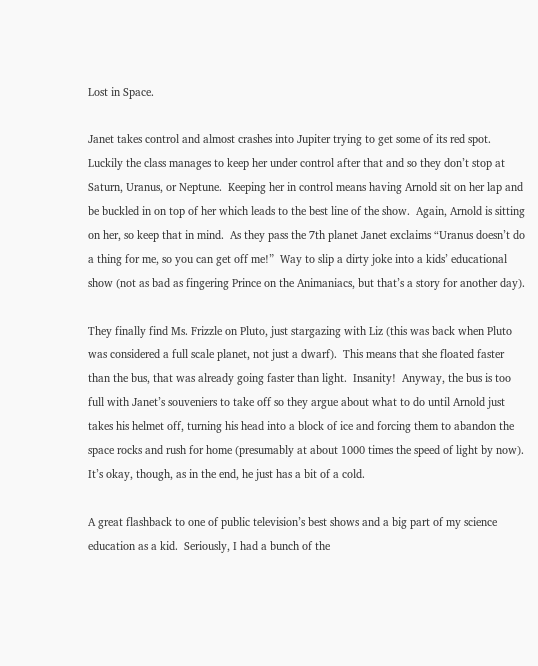Lost in Space.

Janet takes control and almost crashes into Jupiter trying to get some of its red spot.  Luckily the class manages to keep her under control after that and so they don’t stop at Saturn, Uranus, or Neptune.  Keeping her in control means having Arnold sit on her lap and be buckled in on top of her which leads to the best line of the show.  Again, Arnold is sitting on her, so keep that in mind.  As they pass the 7th planet Janet exclaims “Uranus doesn’t do a thing for me, so you can get off me!”  Way to slip a dirty joke into a kids’ educational show (not as bad as fingering Prince on the Animaniacs, but that’s a story for another day).

They finally find Ms. Frizzle on Pluto, just stargazing with Liz (this was back when Pluto was considered a full scale planet, not just a dwarf).  This means that she floated faster than the bus, that was already going faster than light.  Insanity!  Anyway, the bus is too full with Janet’s souveniers to take off so they argue about what to do until Arnold just takes his helmet off, turning his head into a block of ice and forcing them to abandon the space rocks and rush for home (presumably at about 1000 times the speed of light by now).  It’s okay, though, as in the end, he just has a bit of a cold.

A great flashback to one of public television’s best shows and a big part of my science education as a kid.  Seriously, I had a bunch of the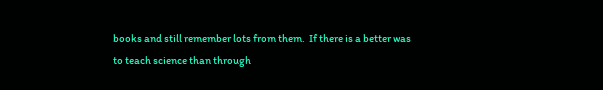books and still remember lots from them.  If there is a better was to teach science than through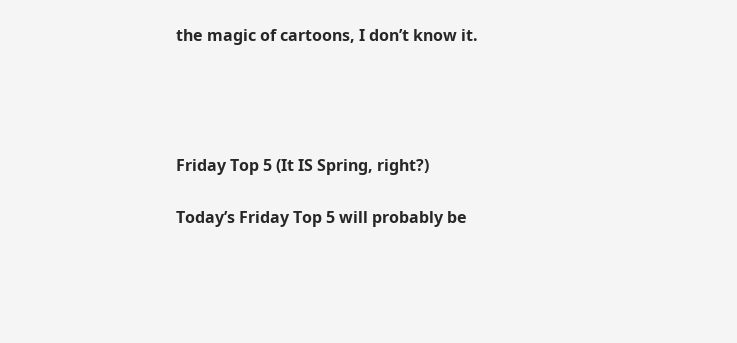the magic of cartoons, I don’t know it.




Friday Top 5 (It IS Spring, right?)

Today’s Friday Top 5 will probably be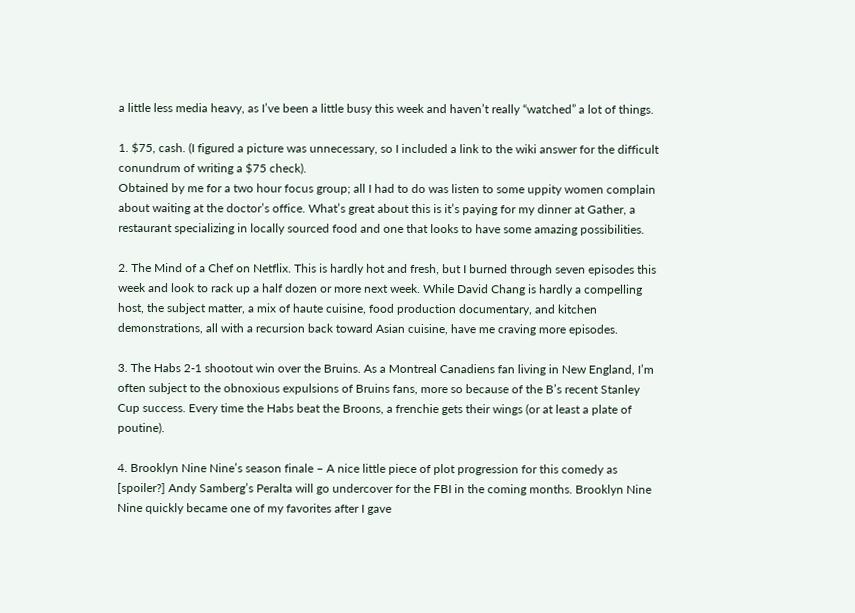a little less media heavy, as I’ve been a little busy this week and haven’t really “watched” a lot of things.

1. $75, cash. (I figured a picture was unnecessary, so I included a link to the wiki answer for the difficult conundrum of writing a $75 check).
Obtained by me for a two hour focus group; all I had to do was listen to some uppity women complain about waiting at the doctor’s office. What’s great about this is it’s paying for my dinner at Gather, a restaurant specializing in locally sourced food and one that looks to have some amazing possibilities.

2. The Mind of a Chef on Netflix. This is hardly hot and fresh, but I burned through seven episodes this week and look to rack up a half dozen or more next week. While David Chang is hardly a compelling host, the subject matter, a mix of haute cuisine, food production documentary, and kitchen demonstrations, all with a recursion back toward Asian cuisine, have me craving more episodes.

3. The Habs 2-1 shootout win over the Bruins. As a Montreal Canadiens fan living in New England, I’m often subject to the obnoxious expulsions of Bruins fans, more so because of the B’s recent Stanley Cup success. Every time the Habs beat the Broons, a frenchie gets their wings (or at least a plate of poutine).

4. Brooklyn Nine Nine’s season finale – A nice little piece of plot progression for this comedy as [spoiler?] Andy Samberg’s Peralta will go undercover for the FBI in the coming months. Brooklyn Nine Nine quickly became one of my favorites after I gave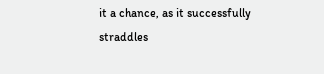it a chance, as it successfully straddles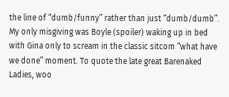the line of “dumb/funny” rather than just “dumb/dumb”. My only misgiving was Boyle (spoiler) waking up in bed with Gina only to scream in the classic sitcom “what have we done” moment. To quote the late great Barenaked Ladies, woo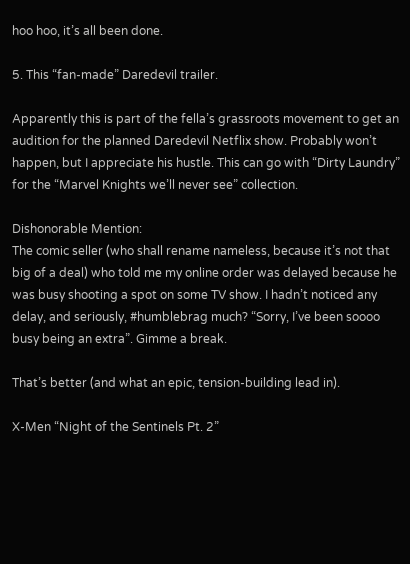hoo hoo, it’s all been done.

5. This “fan-made” Daredevil trailer.

Apparently this is part of the fella’s grassroots movement to get an audition for the planned Daredevil Netflix show. Probably won’t happen, but I appreciate his hustle. This can go with “Dirty Laundry” for the “Marvel Knights we’ll never see” collection.

Dishonorable Mention:
The comic seller (who shall rename nameless, because it’s not that big of a deal) who told me my online order was delayed because he was busy shooting a spot on some TV show. I hadn’t noticed any delay, and seriously, #humblebrag much? “Sorry, I’ve been soooo busy being an extra”. Gimme a break.

That’s better (and what an epic, tension-building lead in).

X-Men “Night of the Sentinels Pt. 2”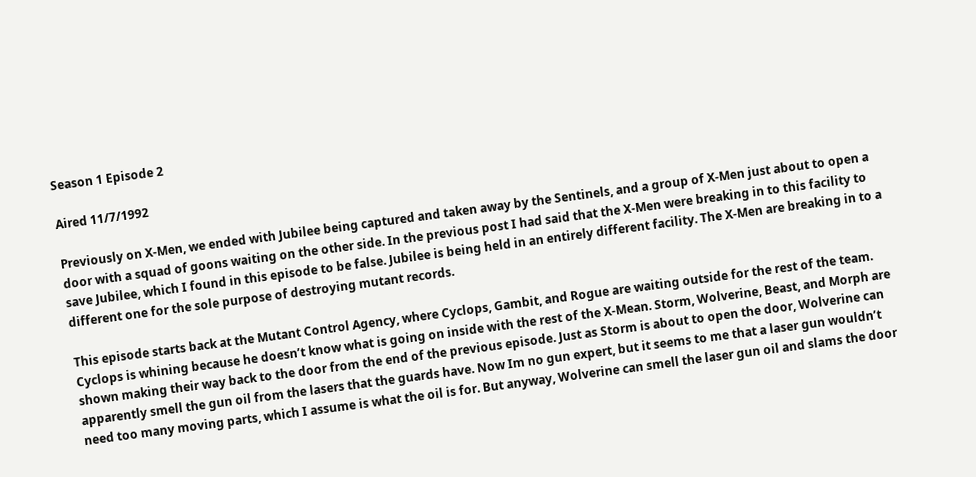Season 1 Episode 2

Aired 11/7/1992

Previously on X-Men, we ended with Jubilee being captured and taken away by the Sentinels, and a group of X-Men just about to open a door with a squad of goons waiting on the other side. In the previous post I had said that the X-Men were breaking in to this facility to save Jubilee, which I found in this episode to be false. Jubilee is being held in an entirely different facility. The X-Men are breaking in to a different one for the sole purpose of destroying mutant records.

This episode starts back at the Mutant Control Agency, where Cyclops, Gambit, and Rogue are waiting outside for the rest of the team. Cyclops is whining because he doesn’t know what is going on inside with the rest of the X-Mean. Storm, Wolverine, Beast, and Morph are shown making their way back to the door from the end of the previous episode. Just as Storm is about to open the door, Wolverine can apparently smell the gun oil from the lasers that the guards have. Now Im no gun expert, but it seems to me that a laser gun wouldn’t need too many moving parts, which I assume is what the oil is for. But anyway, Wolverine can smell the laser gun oil and slams the door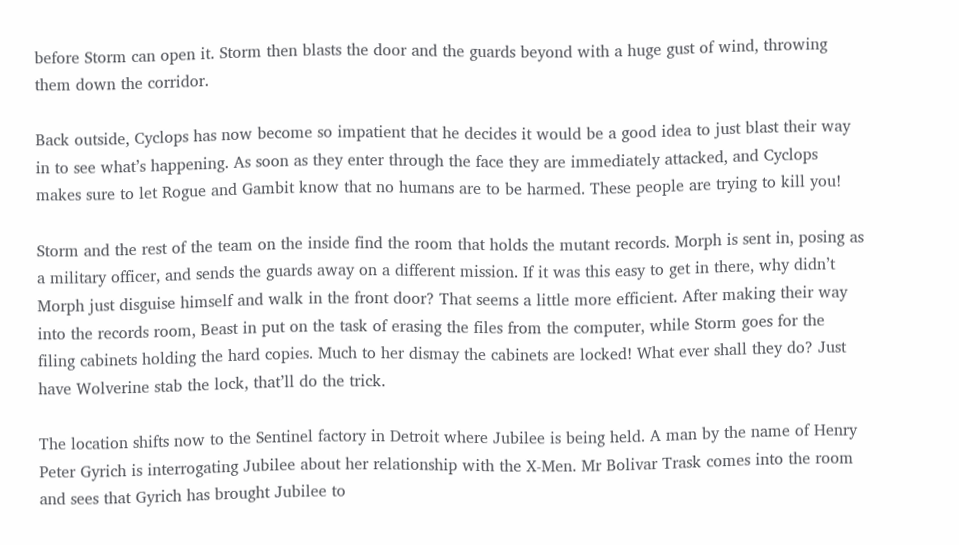before Storm can open it. Storm then blasts the door and the guards beyond with a huge gust of wind, throwing them down the corridor.

Back outside, Cyclops has now become so impatient that he decides it would be a good idea to just blast their way in to see what’s happening. As soon as they enter through the face they are immediately attacked, and Cyclops makes sure to let Rogue and Gambit know that no humans are to be harmed. These people are trying to kill you!

Storm and the rest of the team on the inside find the room that holds the mutant records. Morph is sent in, posing as a military officer, and sends the guards away on a different mission. If it was this easy to get in there, why didn’t Morph just disguise himself and walk in the front door? That seems a little more efficient. After making their way into the records room, Beast in put on the task of erasing the files from the computer, while Storm goes for the filing cabinets holding the hard copies. Much to her dismay the cabinets are locked! What ever shall they do? Just have Wolverine stab the lock, that’ll do the trick.

The location shifts now to the Sentinel factory in Detroit where Jubilee is being held. A man by the name of Henry Peter Gyrich is interrogating Jubilee about her relationship with the X-Men. Mr Bolivar Trask comes into the room and sees that Gyrich has brought Jubilee to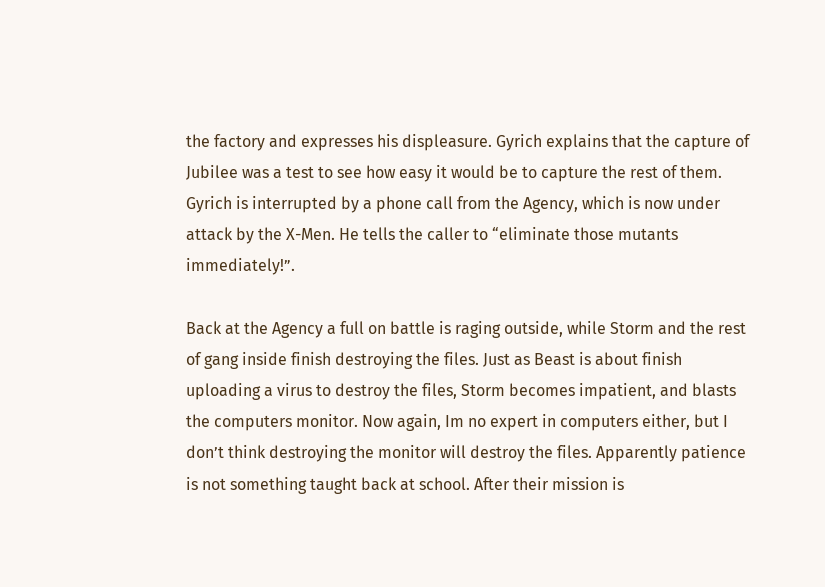the factory and expresses his displeasure. Gyrich explains that the capture of Jubilee was a test to see how easy it would be to capture the rest of them. Gyrich is interrupted by a phone call from the Agency, which is now under attack by the X-Men. He tells the caller to “eliminate those mutants immediately!”.

Back at the Agency a full on battle is raging outside, while Storm and the rest of gang inside finish destroying the files. Just as Beast is about finish uploading a virus to destroy the files, Storm becomes impatient, and blasts the computers monitor. Now again, Im no expert in computers either, but I don’t think destroying the monitor will destroy the files. Apparently patience is not something taught back at school. After their mission is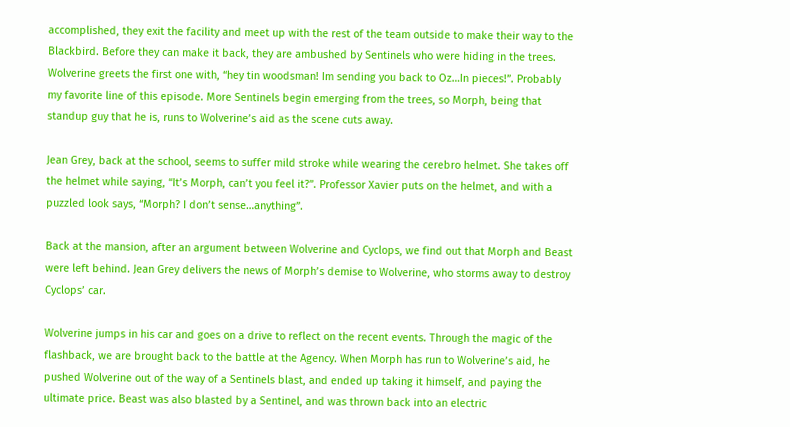accomplished, they exit the facility and meet up with the rest of the team outside to make their way to the Blackbird. Before they can make it back, they are ambushed by Sentinels who were hiding in the trees. Wolverine greets the first one with, “hey tin woodsman! Im sending you back to Oz…In pieces!”. Probably my favorite line of this episode. More Sentinels begin emerging from the trees, so Morph, being that standup guy that he is, runs to Wolverine’s aid as the scene cuts away.

Jean Grey, back at the school, seems to suffer mild stroke while wearing the cerebro helmet. She takes off the helmet while saying, “It’s Morph, can’t you feel it?”. Professor Xavier puts on the helmet, and with a puzzled look says, “Morph? I don’t sense…anything”.

Back at the mansion, after an argument between Wolverine and Cyclops, we find out that Morph and Beast were left behind. Jean Grey delivers the news of Morph’s demise to Wolverine, who storms away to destroy Cyclops’ car.

Wolverine jumps in his car and goes on a drive to reflect on the recent events. Through the magic of the flashback, we are brought back to the battle at the Agency. When Morph has run to Wolverine’s aid, he pushed Wolverine out of the way of a Sentinels blast, and ended up taking it himself, and paying the ultimate price. Beast was also blasted by a Sentinel, and was thrown back into an electric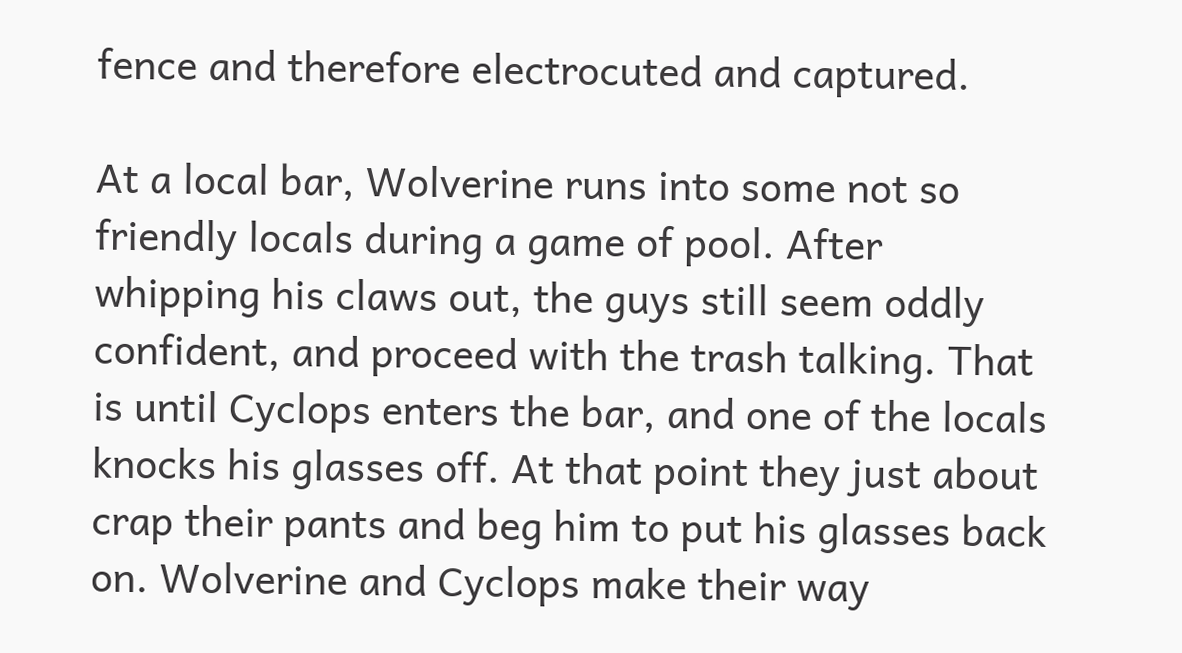fence and therefore electrocuted and captured.

At a local bar, Wolverine runs into some not so friendly locals during a game of pool. After whipping his claws out, the guys still seem oddly confident, and proceed with the trash talking. That is until Cyclops enters the bar, and one of the locals knocks his glasses off. At that point they just about crap their pants and beg him to put his glasses back on. Wolverine and Cyclops make their way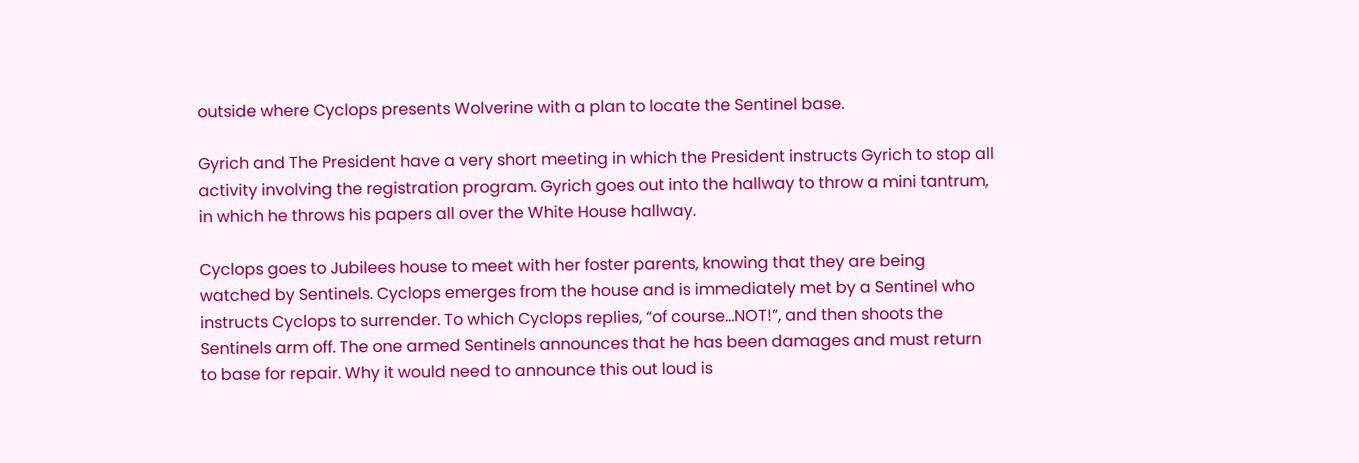outside where Cyclops presents Wolverine with a plan to locate the Sentinel base.

Gyrich and The President have a very short meeting in which the President instructs Gyrich to stop all activity involving the registration program. Gyrich goes out into the hallway to throw a mini tantrum, in which he throws his papers all over the White House hallway.

Cyclops goes to Jubilees house to meet with her foster parents, knowing that they are being watched by Sentinels. Cyclops emerges from the house and is immediately met by a Sentinel who instructs Cyclops to surrender. To which Cyclops replies, “of course…NOT!”, and then shoots the Sentinels arm off. The one armed Sentinels announces that he has been damages and must return to base for repair. Why it would need to announce this out loud is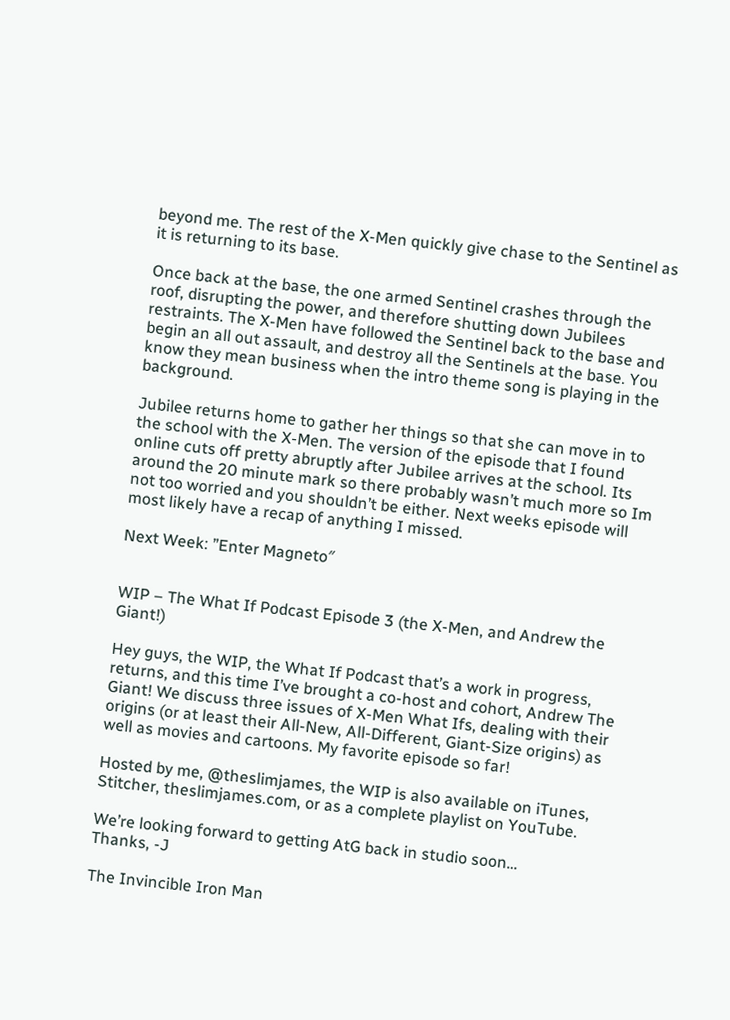beyond me. The rest of the X-Men quickly give chase to the Sentinel as it is returning to its base.

Once back at the base, the one armed Sentinel crashes through the roof, disrupting the power, and therefore shutting down Jubilees restraints. The X-Men have followed the Sentinel back to the base and begin an all out assault, and destroy all the Sentinels at the base. You know they mean business when the intro theme song is playing in the background.

Jubilee returns home to gather her things so that she can move in to the school with the X-Men. The version of the episode that I found online cuts off pretty abruptly after Jubilee arrives at the school. Its around the 20 minute mark so there probably wasn’t much more so Im not too worried and you shouldn’t be either. Next weeks episode will most likely have a recap of anything I missed.

Next Week: ”Enter Magneto″


WIP – The What If Podcast Episode 3 (the X-Men, and Andrew the Giant!)

Hey guys, the WIP, the What If Podcast that’s a work in progress, returns, and this time I’ve brought a co-host and cohort, Andrew The Giant! We discuss three issues of X-Men What Ifs, dealing with their origins (or at least their All-New, All-Different, Giant-Size origins) as well as movies and cartoons. My favorite episode so far!

Hosted by me, @theslimjames, the WIP is also available on iTunes, Stitcher, theslimjames.com, or as a complete playlist on YouTube.

We’re looking forward to getting AtG back in studio soon…
Thanks, -J

The Invincible Iron Man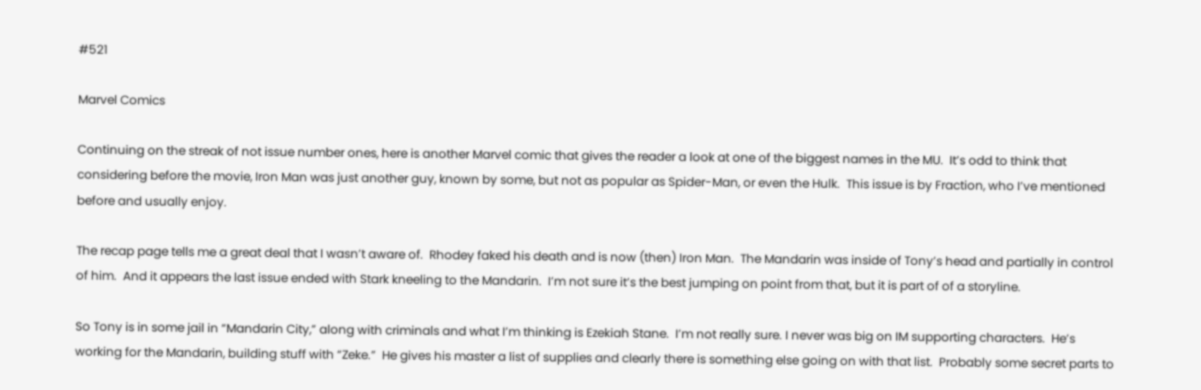#521

Marvel Comics

Continuing on the streak of not issue number ones, here is another Marvel comic that gives the reader a look at one of the biggest names in the MU.  It’s odd to think that considering before the movie, Iron Man was just another guy, known by some, but not as popular as Spider-Man, or even the Hulk.  This issue is by Fraction, who I’ve mentioned before and usually enjoy.

The recap page tells me a great deal that I wasn’t aware of.  Rhodey faked his death and is now (then) Iron Man.  The Mandarin was inside of Tony’s head and partially in control of him.  And it appears the last issue ended with Stark kneeling to the Mandarin.  I’m not sure it’s the best jumping on point from that, but it is part of of a storyline.

So Tony is in some jail in “Mandarin City,” along with criminals and what I’m thinking is Ezekiah Stane.  I’m not really sure. I never was big on IM supporting characters.  He’s working for the Mandarin, building stuff with “Zeke.”  He gives his master a list of supplies and clearly there is something else going on with that list.  Probably some secret parts to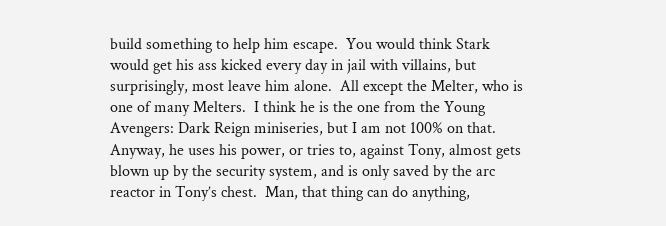build something to help him escape.  You would think Stark would get his ass kicked every day in jail with villains, but surprisingly, most leave him alone.  All except the Melter, who is one of many Melters.  I think he is the one from the Young Avengers: Dark Reign miniseries, but I am not 100% on that.  Anyway, he uses his power, or tries to, against Tony, almost gets blown up by the security system, and is only saved by the arc reactor in Tony’s chest.  Man, that thing can do anything,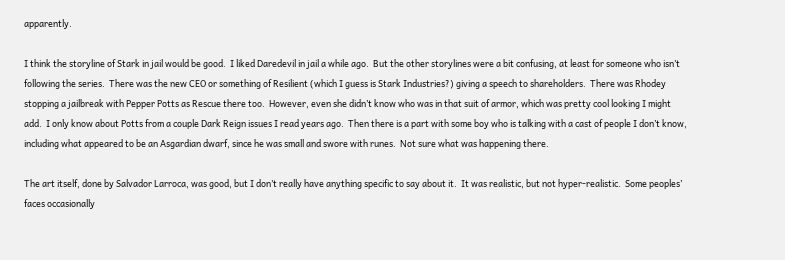apparently.

I think the storyline of Stark in jail would be good.  I liked Daredevil in jail a while ago.  But the other storylines were a bit confusing, at least for someone who isn’t following the series.  There was the new CEO or something of Resilient (which I guess is Stark Industries?) giving a speech to shareholders.  There was Rhodey stopping a jailbreak with Pepper Potts as Rescue there too.  However, even she didn’t know who was in that suit of armor, which was pretty cool looking I might add.  I only know about Potts from a couple Dark Reign issues I read years ago.  Then there is a part with some boy who is talking with a cast of people I don’t know, including what appeared to be an Asgardian dwarf, since he was small and swore with runes.  Not sure what was happening there.

The art itself, done by Salvador Larroca, was good, but I don’t really have anything specific to say about it.  It was realistic, but not hyper-realistic.  Some peoples’ faces occasionally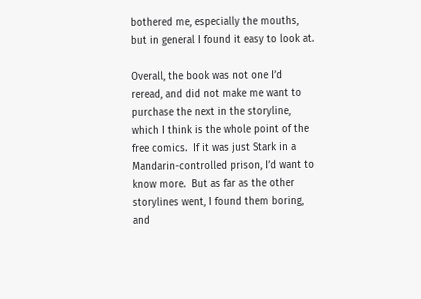bothered me, especially the mouths, but in general I found it easy to look at.

Overall, the book was not one I’d reread, and did not make me want to purchase the next in the storyline, which I think is the whole point of the free comics.  If it was just Stark in a Mandarin-controlled prison, I’d want to know more.  But as far as the other storylines went, I found them boring, and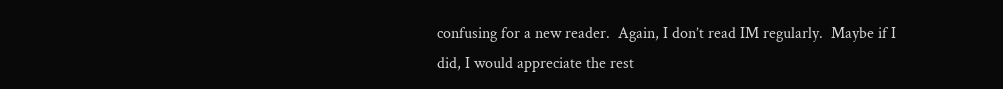confusing for a new reader.  Again, I don’t read IM regularly.  Maybe if I did, I would appreciate the rest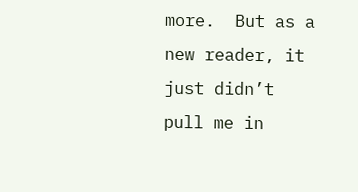more.  But as a new reader, it just didn’t pull me in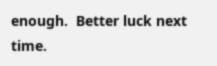enough.  Better luck next time.